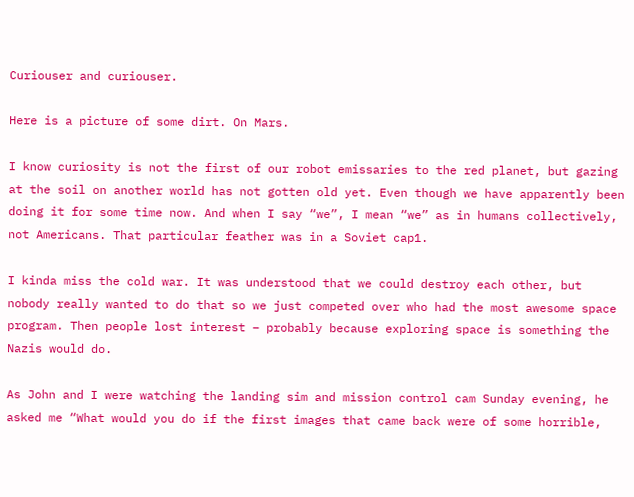Curiouser and curiouser.

Here is a picture of some dirt. On Mars.

I know curiosity is not the first of our robot emissaries to the red planet, but gazing at the soil on another world has not gotten old yet. Even though we have apparently been doing it for some time now. And when I say “we”, I mean “we” as in humans collectively, not Americans. That particular feather was in a Soviet cap1.

I kinda miss the cold war. It was understood that we could destroy each other, but nobody really wanted to do that so we just competed over who had the most awesome space program. Then people lost interest – probably because exploring space is something the Nazis would do.

As John and I were watching the landing sim and mission control cam Sunday evening, he asked me “What would you do if the first images that came back were of some horrible,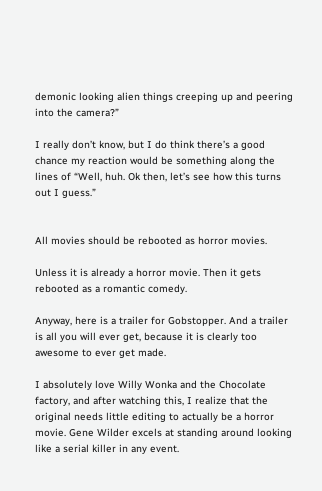demonic looking alien things creeping up and peering into the camera?”

I really don’t know, but I do think there’s a good chance my reaction would be something along the lines of “Well, huh. Ok then, let’s see how this turns out I guess.”


All movies should be rebooted as horror movies.

Unless it is already a horror movie. Then it gets rebooted as a romantic comedy.

Anyway, here is a trailer for Gobstopper. And a trailer is all you will ever get, because it is clearly too awesome to ever get made.

I absolutely love Willy Wonka and the Chocolate factory, and after watching this, I realize that the original needs little editing to actually be a horror movie. Gene Wilder excels at standing around looking like a serial killer in any event.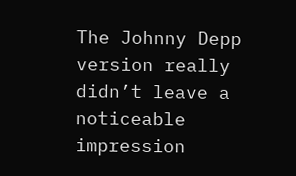The Johnny Depp version really didn’t leave a noticeable impression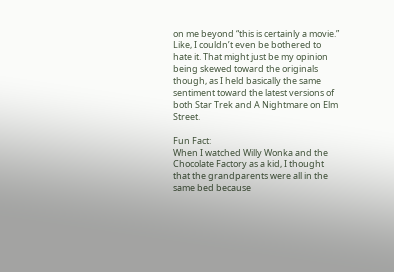on me beyond “this is certainly a movie.” Like, I couldn’t even be bothered to hate it. That might just be my opinion being skewed toward the originals though, as I held basically the same sentiment toward the latest versions of both Star Trek and A Nightmare on Elm Street.

Fun Fact:
When I watched Willy Wonka and the Chocolate Factory as a kid, I thought that the grandparents were all in the same bed because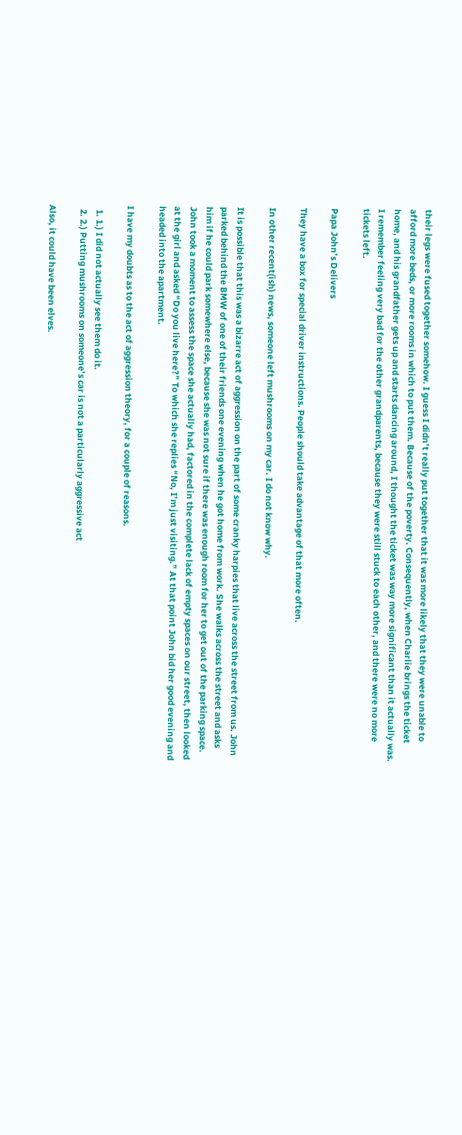their legs were fused together somehow. I guess I didn’t really put together that it was more likely that they were unable to afford more beds, or more rooms in which to put them. Because of the poverty. Consequently, when Charlie brings the ticket home, and his grandfather gets up and starts dancing around, I thought the ticket was way more significant than it actually was. I remember feeling very bad for the other grandparents, because they were still stuck to each other, and there were no more tickets left.

Papa John’s Delivers

They have a box for special driver instructions. People should take advantage of that more often.

In other recent(ish) news, someone left mushrooms on my car. I do not know why.

It is possible that this was a bizarre act of aggression on the part of some cranky harpies that live across the street from us. John parked behind the BMW of one of their friends one evening when he got home from work. She walks across the street and asks him if he could park somewhere else, because she was not sure if there was enough room for her to get out of the parking space. John took a moment to assess the space she actually had, factored in the complete lack of empty spaces on our street, then looked at the girl and asked “Do you live here?” To which she replies “No, I’m just visiting.” At that point John bid her good evening and headed into the apartment.

I have my doubts as to the act of aggression theory, for a couple of reasons.

  1. 1.) I did not actually see them do it.
  2. 2.) Putting mushrooms on someone’s car is not a particularly aggressive act

Also, it could have been elves.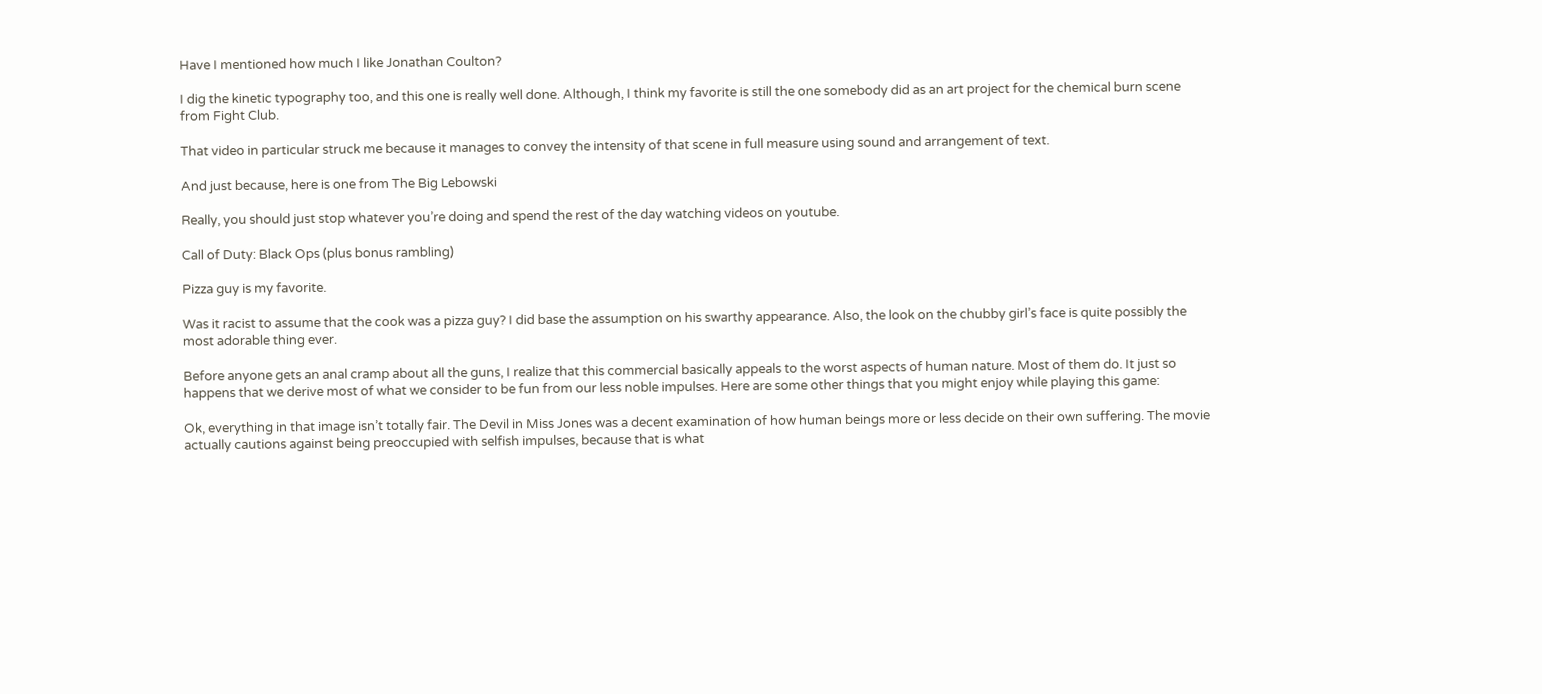Have I mentioned how much I like Jonathan Coulton?

I dig the kinetic typography too, and this one is really well done. Although, I think my favorite is still the one somebody did as an art project for the chemical burn scene from Fight Club.

That video in particular struck me because it manages to convey the intensity of that scene in full measure using sound and arrangement of text.

And just because, here is one from The Big Lebowski

Really, you should just stop whatever you’re doing and spend the rest of the day watching videos on youtube.

Call of Duty: Black Ops (plus bonus rambling)

Pizza guy is my favorite.

Was it racist to assume that the cook was a pizza guy? I did base the assumption on his swarthy appearance. Also, the look on the chubby girl’s face is quite possibly the most adorable thing ever.

Before anyone gets an anal cramp about all the guns, I realize that this commercial basically appeals to the worst aspects of human nature. Most of them do. It just so happens that we derive most of what we consider to be fun from our less noble impulses. Here are some other things that you might enjoy while playing this game:

Ok, everything in that image isn’t totally fair. The Devil in Miss Jones was a decent examination of how human beings more or less decide on their own suffering. The movie actually cautions against being preoccupied with selfish impulses, because that is what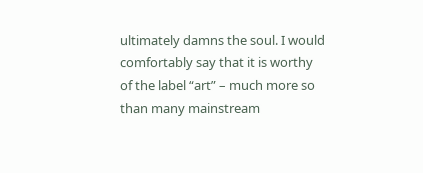ultimately damns the soul. I would comfortably say that it is worthy of the label “art” – much more so than many mainstream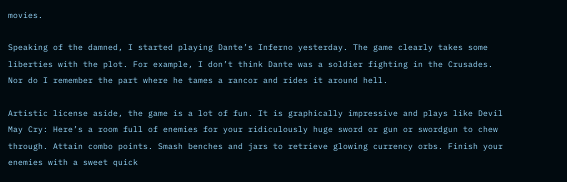movies.

Speaking of the damned, I started playing Dante’s Inferno yesterday. The game clearly takes some liberties with the plot. For example, I don’t think Dante was a soldier fighting in the Crusades. Nor do I remember the part where he tames a rancor and rides it around hell.

Artistic license aside, the game is a lot of fun. It is graphically impressive and plays like Devil May Cry: Here’s a room full of enemies for your ridiculously huge sword or gun or swordgun to chew through. Attain combo points. Smash benches and jars to retrieve glowing currency orbs. Finish your enemies with a sweet quick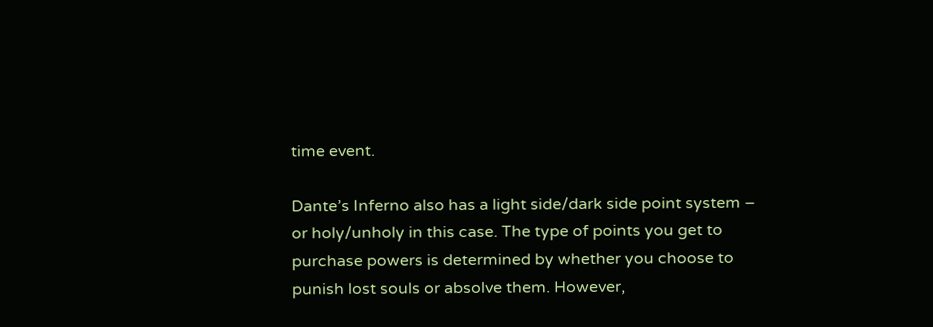time event.

Dante’s Inferno also has a light side/dark side point system – or holy/unholy in this case. The type of points you get to purchase powers is determined by whether you choose to punish lost souls or absolve them. However,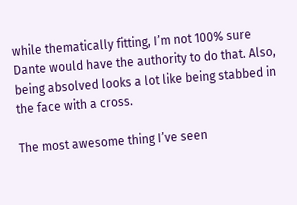while thematically fitting, I’m not 100% sure Dante would have the authority to do that. Also, being absolved looks a lot like being stabbed in the face with a cross.

The most awesome thing I’ve seen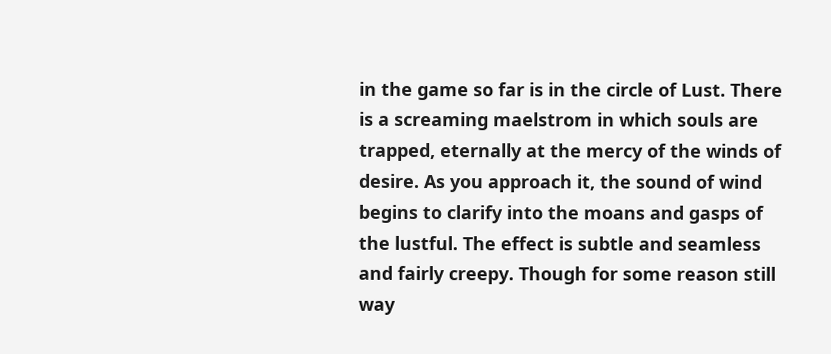in the game so far is in the circle of Lust. There is a screaming maelstrom in which souls are trapped, eternally at the mercy of the winds of desire. As you approach it, the sound of wind begins to clarify into the moans and gasps of the lustful. The effect is subtle and seamless and fairly creepy. Though for some reason still way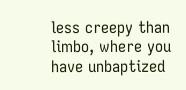less creepy than limbo, where you have unbaptized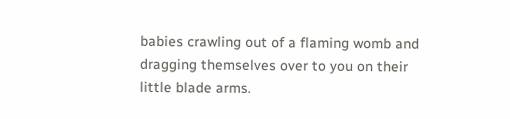babies crawling out of a flaming womb and dragging themselves over to you on their little blade arms.